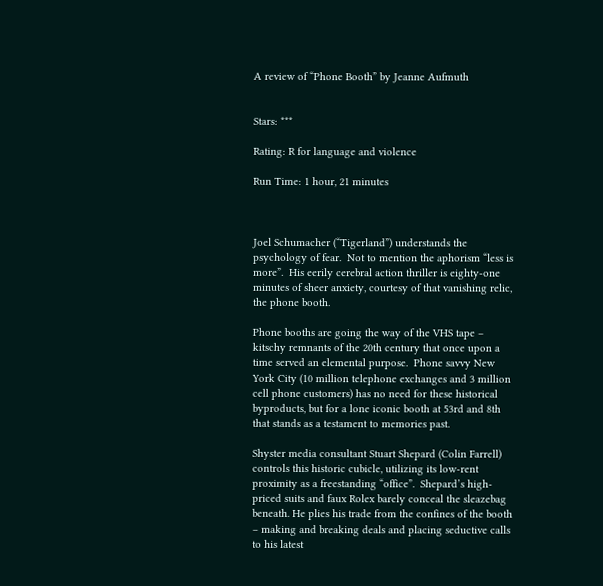A review of “Phone Booth” by Jeanne Aufmuth


Stars: ***

Rating: R for language and violence

Run Time: 1 hour, 21 minutes



Joel Schumacher (“Tigerland”) understands the psychology of fear.  Not to mention the aphorism “less is more”.  His eerily cerebral action thriller is eighty-one minutes of sheer anxiety, courtesy of that vanishing relic, the phone booth.

Phone booths are going the way of the VHS tape – kitschy remnants of the 20th century that once upon a time served an elemental purpose.  Phone savvy New York City (10 million telephone exchanges and 3 million cell phone customers) has no need for these historical byproducts, but for a lone iconic booth at 53rd and 8th that stands as a testament to memories past.

Shyster media consultant Stuart Shepard (Colin Farrell) controls this historic cubicle, utilizing its low-rent proximity as a freestanding “office”.  Shepard’s high-priced suits and faux Rolex barely conceal the sleazebag beneath. He plies his trade from the confines of the booth – making and breaking deals and placing seductive calls to his latest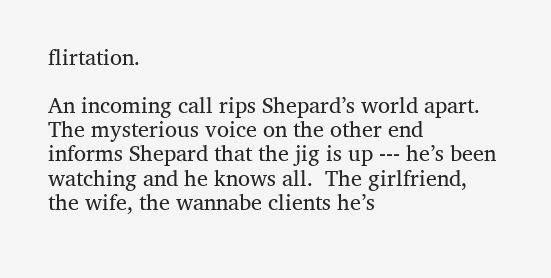flirtation.

An incoming call rips Shepard’s world apart.  The mysterious voice on the other end informs Shepard that the jig is up --- he’s been watching and he knows all.  The girlfriend, the wife, the wannabe clients he’s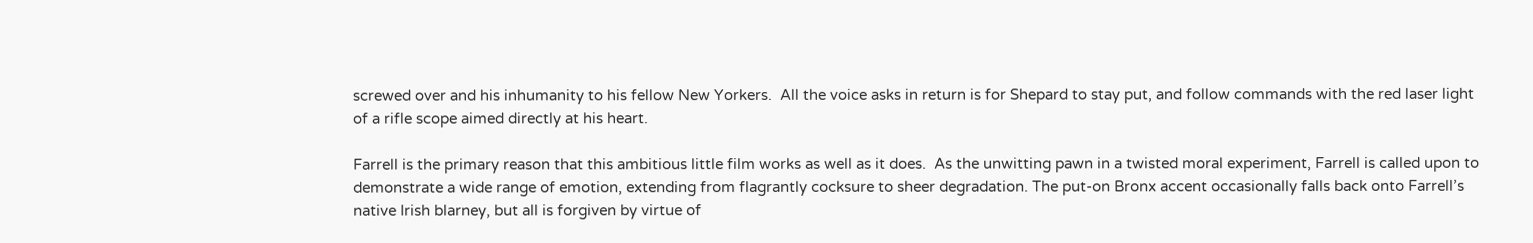screwed over and his inhumanity to his fellow New Yorkers.  All the voice asks in return is for Shepard to stay put, and follow commands with the red laser light of a rifle scope aimed directly at his heart.

Farrell is the primary reason that this ambitious little film works as well as it does.  As the unwitting pawn in a twisted moral experiment, Farrell is called upon to demonstrate a wide range of emotion, extending from flagrantly cocksure to sheer degradation. The put-on Bronx accent occasionally falls back onto Farrell’s native Irish blarney, but all is forgiven by virtue of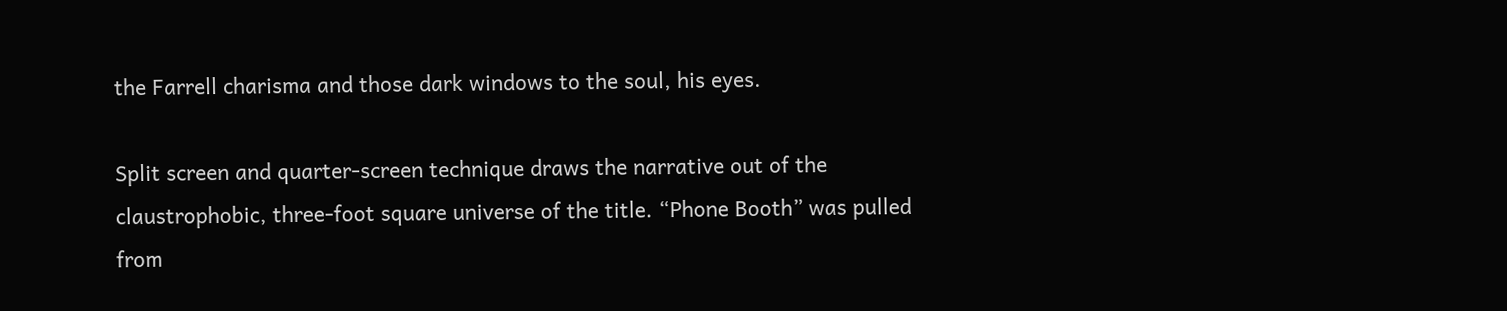the Farrell charisma and those dark windows to the soul, his eyes.

Split screen and quarter-screen technique draws the narrative out of the claustrophobic, three-foot square universe of the title. “Phone Booth” was pulled from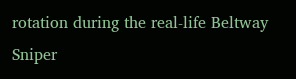rotation during the real-life Beltway Sniper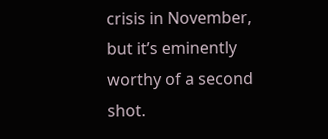crisis in November, but it’s eminently worthy of a second shot.